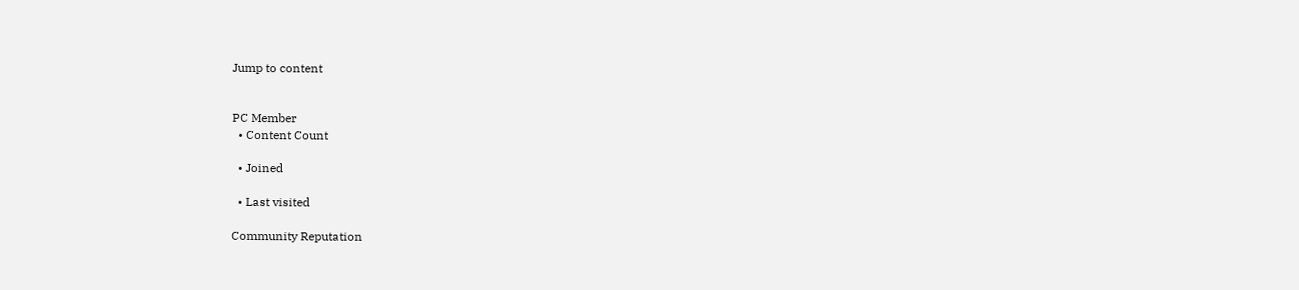Jump to content


PC Member
  • Content Count

  • Joined

  • Last visited

Community Reputation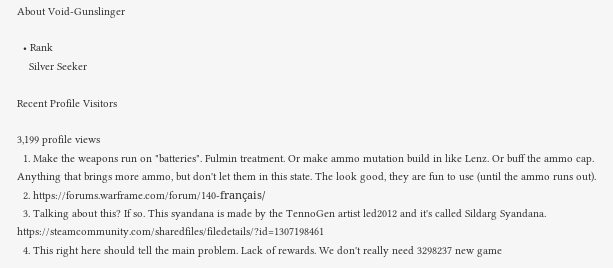About Void-Gunslinger

  • Rank
    Silver Seeker

Recent Profile Visitors

3,199 profile views
  1. Make the weapons run on "batteries". Fulmin treatment. Or make ammo mutation build in like Lenz. Or buff the ammo cap. Anything that brings more ammo, but don't let them in this state. The look good, they are fun to use (until the ammo runs out).
  2. https://forums.warframe.com/forum/140-français/
  3. Talking about this? If so. This syandana is made by the TennoGen artist led2012 and it's called Sildarg Syandana. https://steamcommunity.com/sharedfiles/filedetails/?id=1307198461
  4. This right here should tell the main problem. Lack of rewards. We don't really need 3298237 new game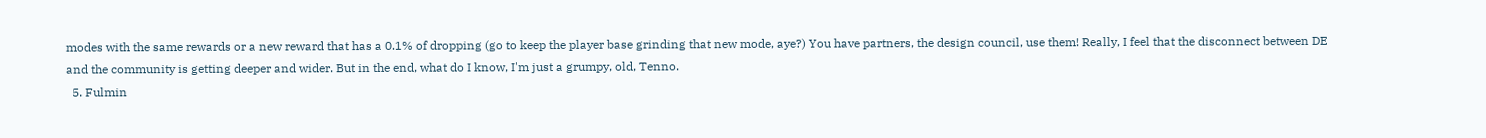modes with the same rewards or a new reward that has a 0.1% of dropping (go to keep the player base grinding that new mode, aye?) You have partners, the design council, use them! Really, I feel that the disconnect between DE and the community is getting deeper and wider. But in the end, what do I know, I'm just a grumpy, old, Tenno.
  5. Fulmin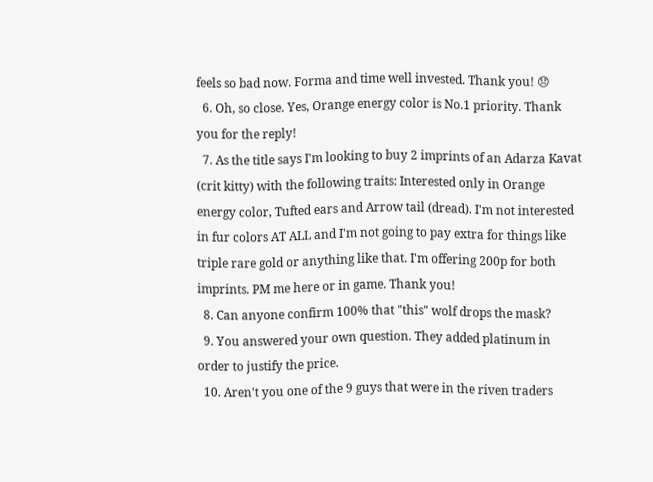feels so bad now. Forma and time well invested. Thank you! 😞
  6. Oh, so close. Yes, Orange energy color is No.1 priority. Thank you for the reply!
  7. As the title says I'm looking to buy 2 imprints of an Adarza Kavat (crit kitty) with the following traits: Interested only in Orange energy color, Tufted ears and Arrow tail (dread). I'm not interested in fur colors AT ALL and I'm not going to pay extra for things like triple rare gold or anything like that. I'm offering 200p for both imprints. PM me here or in game. Thank you!
  8. Can anyone confirm 100% that "this" wolf drops the mask?
  9. You answered your own question. They added platinum in order to justify the price.
  10. Aren't you one of the 9 guys that were in the riven traders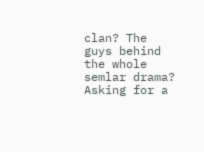clan? The guys behind the whole semlar drama? Asking for a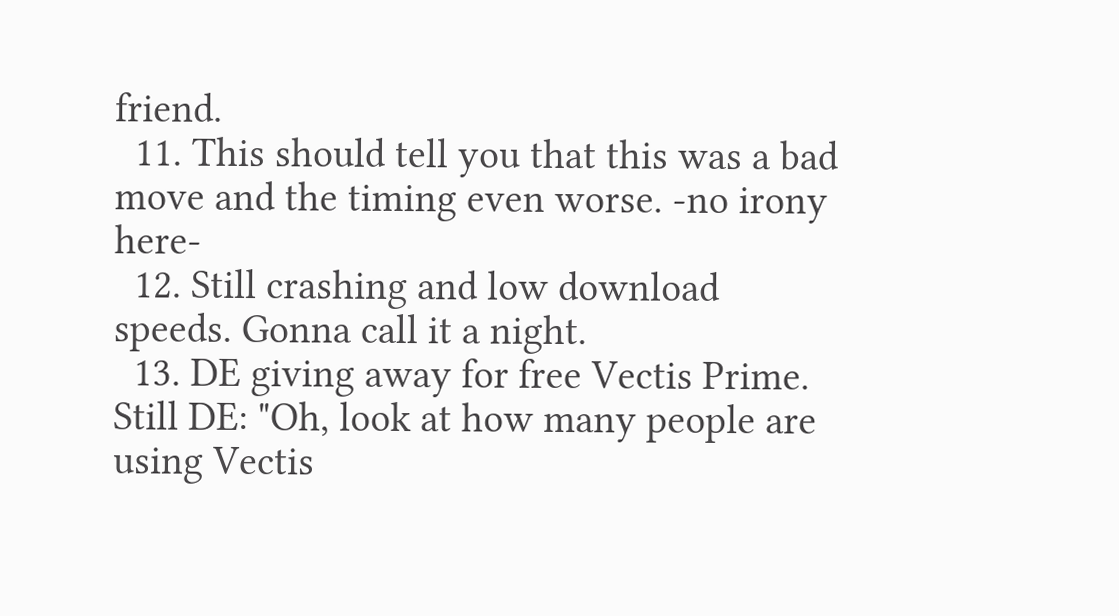friend.
  11. This should tell you that this was a bad move and the timing even worse. -no irony here-
  12. Still crashing and low download speeds. Gonna call it a night.
  13. DE giving away for free Vectis Prime. Still DE: "Oh, look at how many people are using Vectis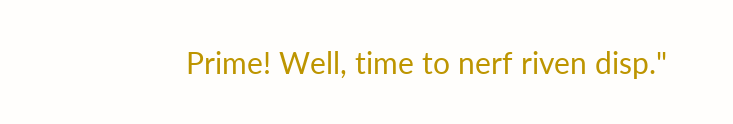Prime! Well, time to nerf riven disp."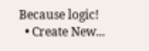Because logic!
  • Create New...